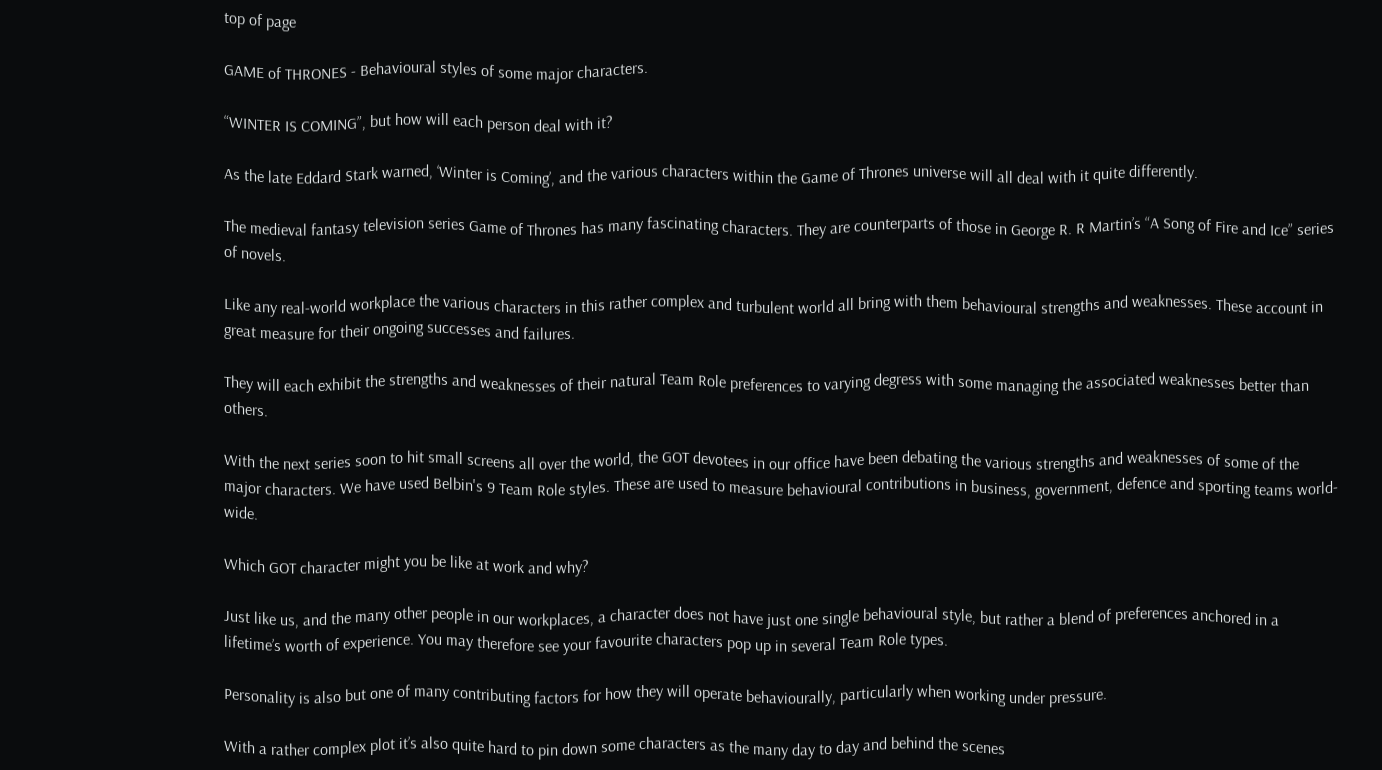top of page

GAME of THRONES - Behavioural styles of some major characters.

“WINTER IS COMING”, but how will each person deal with it?

As the late Eddard Stark warned, ‘Winter is Coming’, and the various characters within the Game of Thrones universe will all deal with it quite differently.

The medieval fantasy television series Game of Thrones has many fascinating characters. They are counterparts of those in George R. R Martin’s “A Song of Fire and Ice” series of novels.

Like any real-world workplace the various characters in this rather complex and turbulent world all bring with them behavioural strengths and weaknesses. These account in great measure for their ongoing successes and failures.

They will each exhibit the strengths and weaknesses of their natural Team Role preferences to varying degress with some managing the associated weaknesses better than others.

With the next series soon to hit small screens all over the world, the GOT devotees in our office have been debating the various strengths and weaknesses of some of the major characters. We have used Belbin's 9 Team Role styles. These are used to measure behavioural contributions in business, government, defence and sporting teams world-wide.

Which GOT character might you be like at work and why?

Just like us, and the many other people in our workplaces, a character does not have just one single behavioural style, but rather a blend of preferences anchored in a lifetime’s worth of experience. You may therefore see your favourite characters pop up in several Team Role types.

Personality is also but one of many contributing factors for how they will operate behaviourally, particularly when working under pressure.

With a rather complex plot it’s also quite hard to pin down some characters as the many day to day and behind the scenes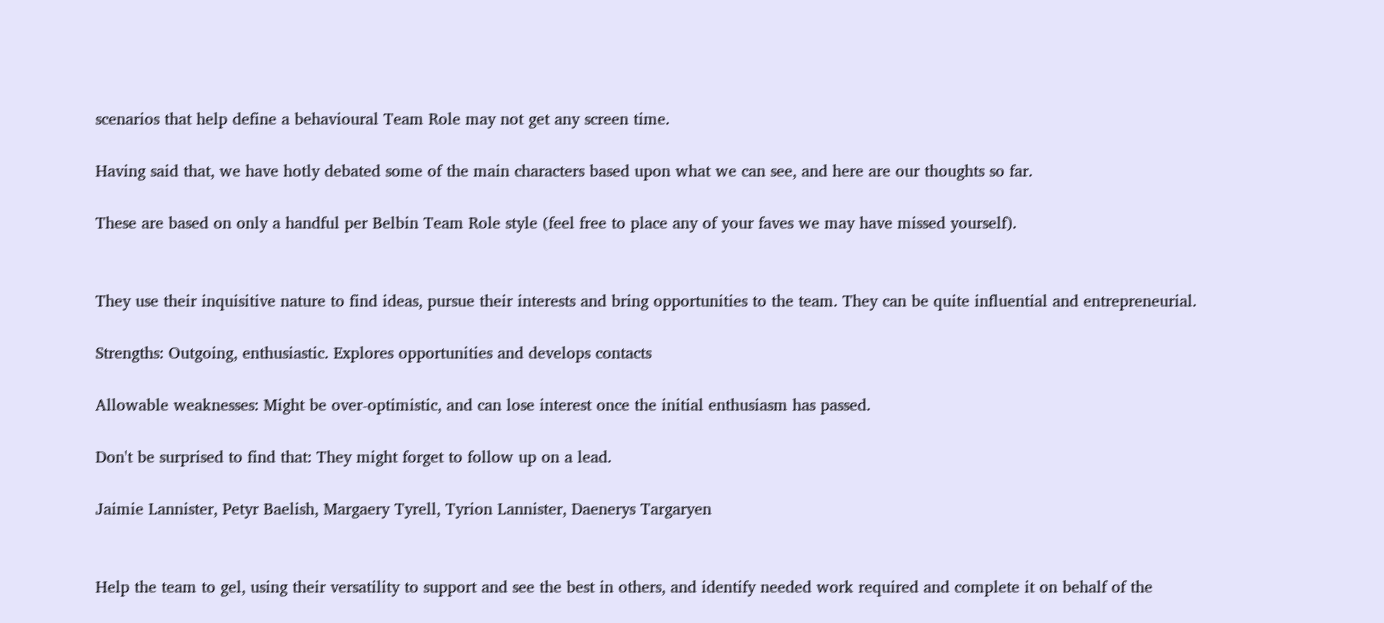scenarios that help define a behavioural Team Role may not get any screen time.

Having said that, we have hotly debated some of the main characters based upon what we can see, and here are our thoughts so far.

These are based on only a handful per Belbin Team Role style (feel free to place any of your faves we may have missed yourself).


They use their inquisitive nature to find ideas, pursue their interests and bring opportunities to the team. They can be quite influential and entrepreneurial.

Strengths: Outgoing, enthusiastic. Explores opportunities and develops contacts

Allowable weaknesses: Might be over-optimistic, and can lose interest once the initial enthusiasm has passed.

Don't be surprised to find that: They might forget to follow up on a lead.

Jaimie Lannister, Petyr Baelish, Margaery Tyrell, Tyrion Lannister, Daenerys Targaryen


Help the team to gel, using their versatility to support and see the best in others, and identify needed work required and complete it on behalf of the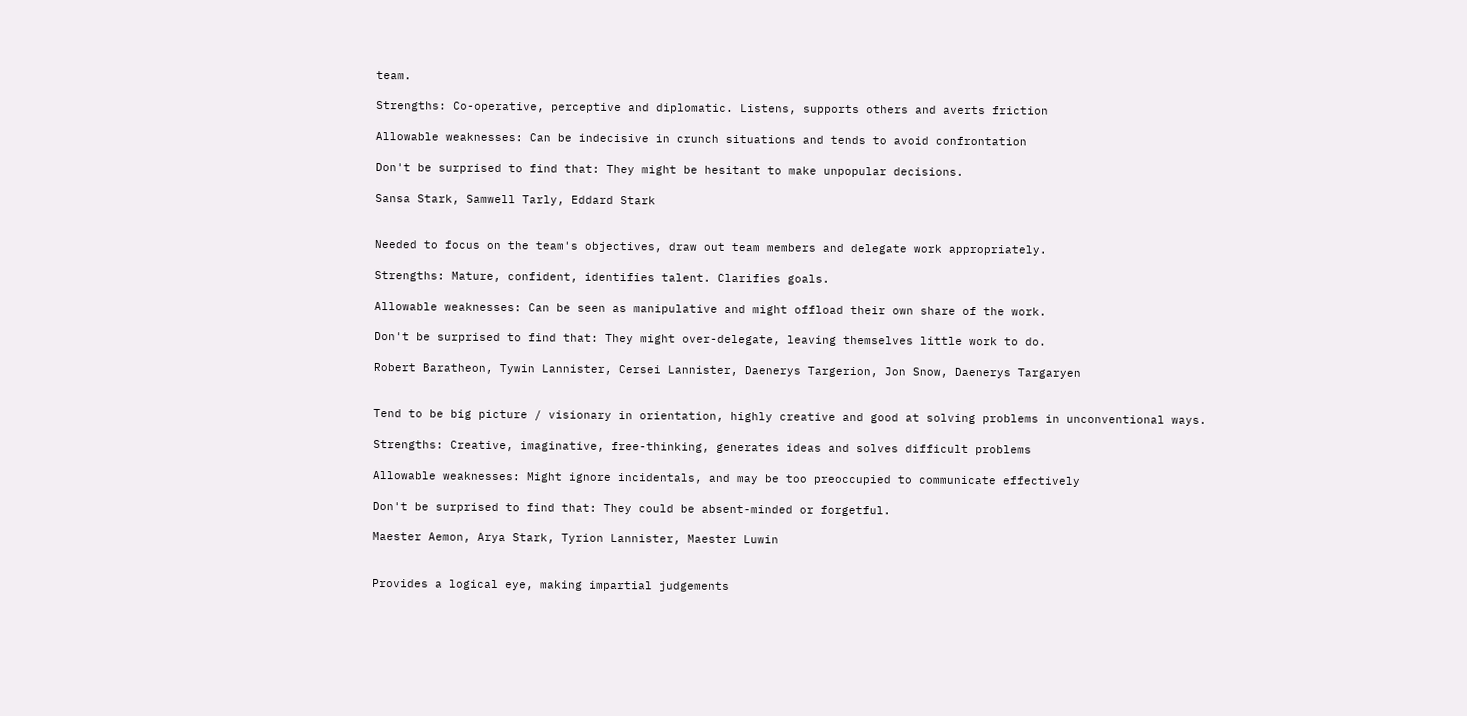team.

Strengths: Co-operative, perceptive and diplomatic. Listens, supports others and averts friction

Allowable weaknesses: Can be indecisive in crunch situations and tends to avoid confrontation

Don't be surprised to find that: They might be hesitant to make unpopular decisions.

Sansa Stark, Samwell Tarly, Eddard Stark


Needed to focus on the team's objectives, draw out team members and delegate work appropriately.

Strengths: Mature, confident, identifies talent. Clarifies goals.

Allowable weaknesses: Can be seen as manipulative and might offload their own share of the work.

Don't be surprised to find that: They might over-delegate, leaving themselves little work to do.

Robert Baratheon, Tywin Lannister, Cersei Lannister, Daenerys Targerion, Jon Snow, Daenerys Targaryen


Tend to be big picture / visionary in orientation, highly creative and good at solving problems in unconventional ways.

Strengths: Creative, imaginative, free-thinking, generates ideas and solves difficult problems

Allowable weaknesses: Might ignore incidentals, and may be too preoccupied to communicate effectively

Don't be surprised to find that: They could be absent-minded or forgetful.

Maester Aemon, Arya Stark, Tyrion Lannister, Maester Luwin


Provides a logical eye, making impartial judgements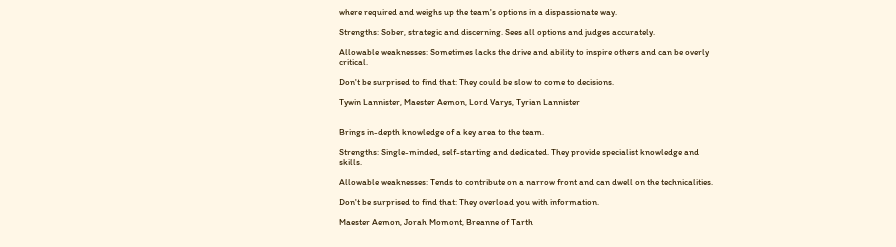where required and weighs up the team's options in a dispassionate way.

Strengths: Sober, strategic and discerning. Sees all options and judges accurately.

Allowable weaknesses: Sometimes lacks the drive and ability to inspire others and can be overly critical.

Don't be surprised to find that: They could be slow to come to decisions.

Tywin Lannister, Maester Aemon, Lord Varys, Tyrian Lannister


Brings in-depth knowledge of a key area to the team.

Strengths: Single-minded, self-starting and dedicated. They provide specialist knowledge and skills.

Allowable weaknesses: Tends to contribute on a narrow front and can dwell on the technicalities.

Don't be surprised to find that: They overload you with information.

Maester Aemon, Jorah Momont, Breanne of Tarth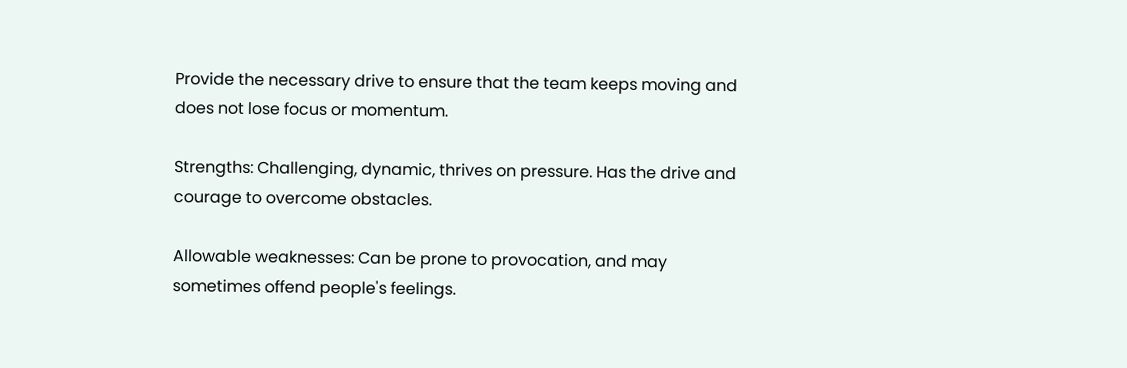Provide the necessary drive to ensure that the team keeps moving and does not lose focus or momentum.

Strengths: Challenging, dynamic, thrives on pressure. Has the drive and courage to overcome obstacles.

Allowable weaknesses: Can be prone to provocation, and may sometimes offend people's feelings.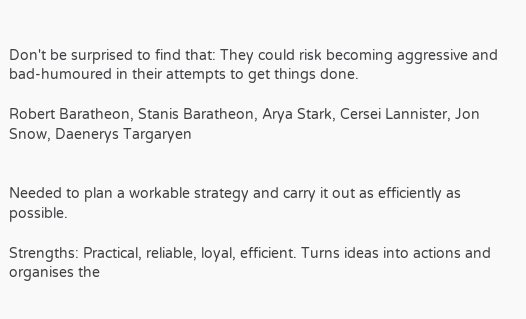Don't be surprised to find that: They could risk becoming aggressive and bad-humoured in their attempts to get things done.

Robert Baratheon, Stanis Baratheon, Arya Stark, Cersei Lannister, Jon Snow, Daenerys Targaryen


Needed to plan a workable strategy and carry it out as efficiently as possible.

Strengths: Practical, reliable, loyal, efficient. Turns ideas into actions and organises the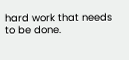hard work that needs to be done.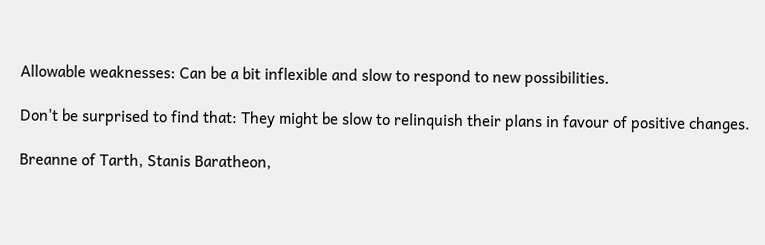Allowable weaknesses: Can be a bit inflexible and slow to respond to new possibilities.

Don't be surprised to find that: They might be slow to relinquish their plans in favour of positive changes.

Breanne of Tarth, Stanis Baratheon,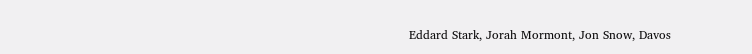Eddard Stark, Jorah Mormont, Jon Snow, Davos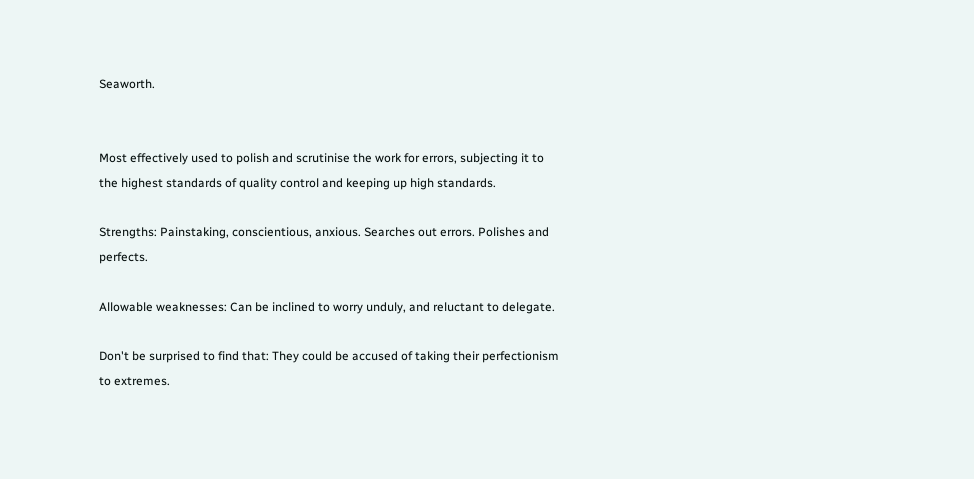Seaworth.


Most effectively used to polish and scrutinise the work for errors, subjecting it to the highest standards of quality control and keeping up high standards.

Strengths: Painstaking, conscientious, anxious. Searches out errors. Polishes and perfects.

Allowable weaknesses: Can be inclined to worry unduly, and reluctant to delegate.

Don't be surprised to find that: They could be accused of taking their perfectionism to extremes.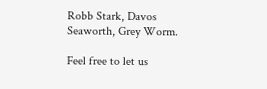Robb Stark, Davos Seaworth, Grey Worm.

Feel free to let us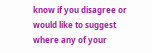know if you disagree or would like to suggest where any of your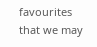favourites that we may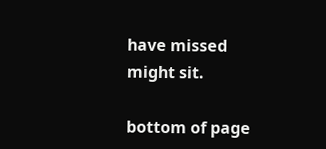have missed might sit.

bottom of page